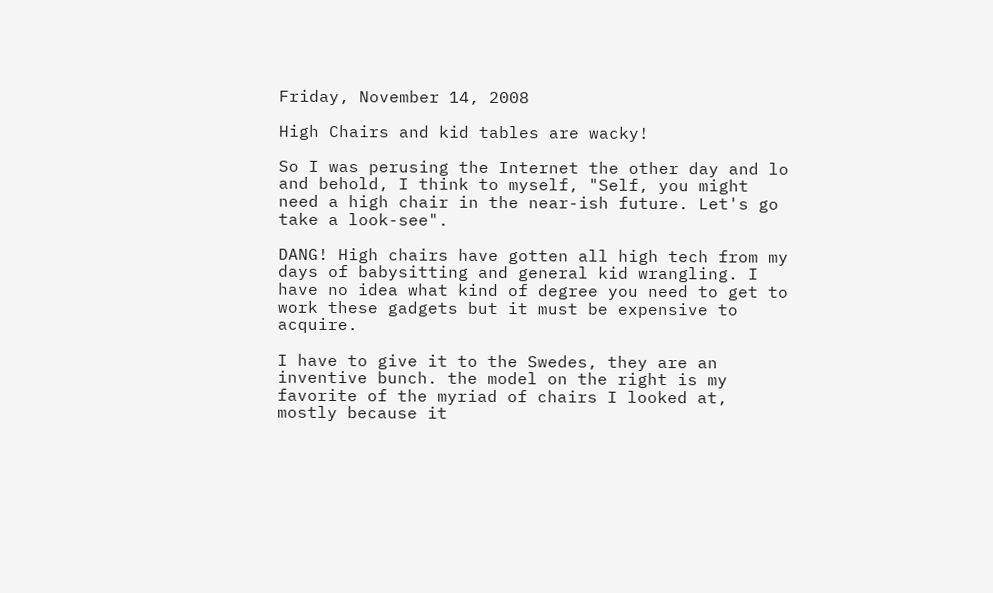Friday, November 14, 2008

High Chairs and kid tables are wacky!

So I was perusing the Internet the other day and lo and behold, I think to myself, "Self, you might need a high chair in the near-ish future. Let's go take a look-see".

DANG! High chairs have gotten all high tech from my days of babysitting and general kid wrangling. I have no idea what kind of degree you need to get to work these gadgets but it must be expensive to acquire.

I have to give it to the Swedes, they are an inventive bunch. the model on the right is my favorite of the myriad of chairs I looked at, mostly because it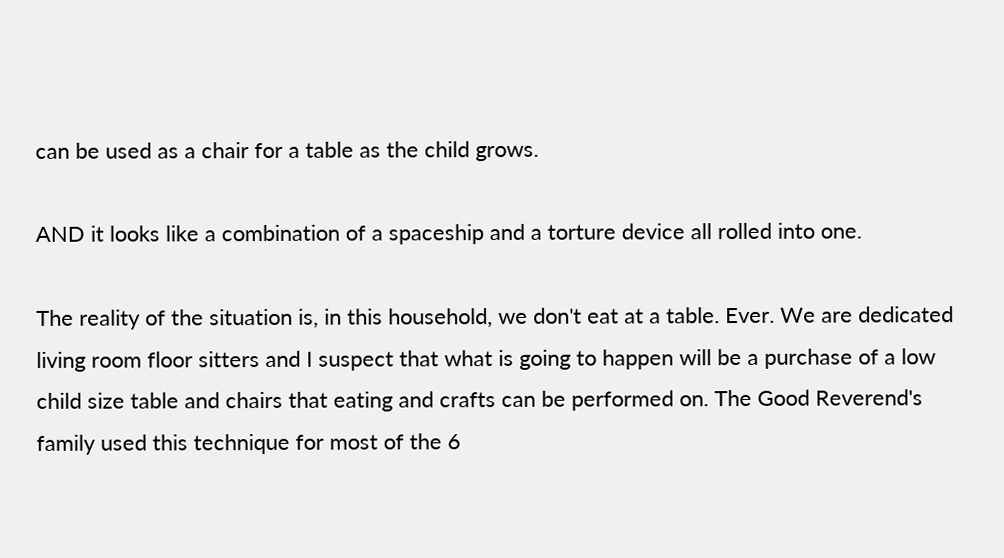can be used as a chair for a table as the child grows.

AND it looks like a combination of a spaceship and a torture device all rolled into one.

The reality of the situation is, in this household, we don't eat at a table. Ever. We are dedicated living room floor sitters and I suspect that what is going to happen will be a purchase of a low child size table and chairs that eating and crafts can be performed on. The Good Reverend's family used this technique for most of the 6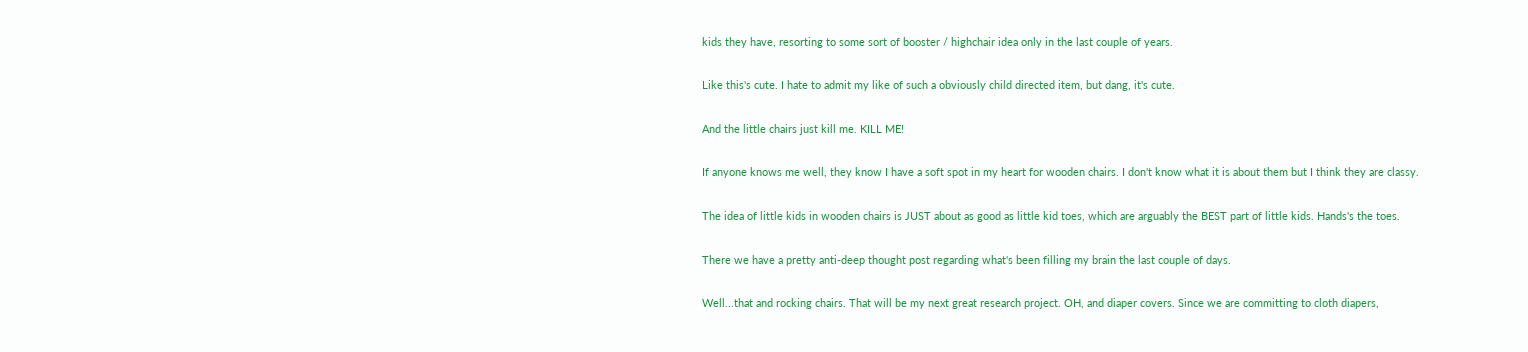kids they have, resorting to some sort of booster / highchair idea only in the last couple of years.

Like this's cute. I hate to admit my like of such a obviously child directed item, but dang, it's cute.

And the little chairs just kill me. KILL ME!

If anyone knows me well, they know I have a soft spot in my heart for wooden chairs. I don't know what it is about them but I think they are classy.

The idea of little kids in wooden chairs is JUST about as good as little kid toes, which are arguably the BEST part of little kids. Hands's the toes.

There we have a pretty anti-deep thought post regarding what's been filling my brain the last couple of days.

Well...that and rocking chairs. That will be my next great research project. OH, and diaper covers. Since we are committing to cloth diapers,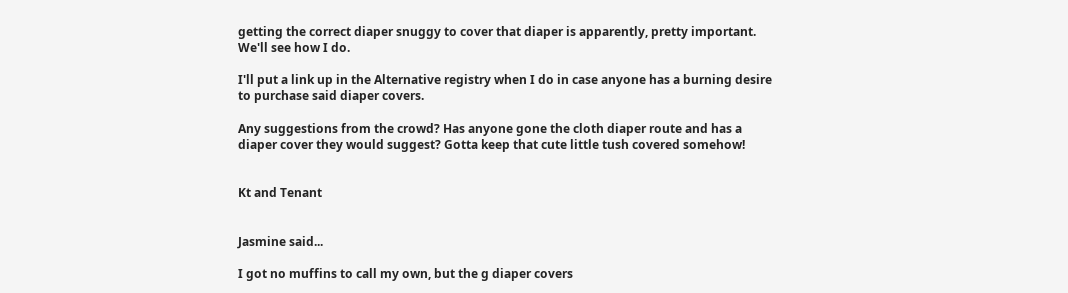getting the correct diaper snuggy to cover that diaper is apparently, pretty important. We'll see how I do.

I'll put a link up in the Alternative registry when I do in case anyone has a burning desire to purchase said diaper covers.

Any suggestions from the crowd? Has anyone gone the cloth diaper route and has a diaper cover they would suggest? Gotta keep that cute little tush covered somehow!


Kt and Tenant


Jasmine said...

I got no muffins to call my own, but the g diaper covers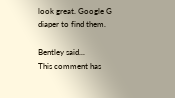look great. Google G diaper to find them.

Bentley said...
This comment has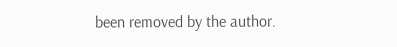been removed by the author.